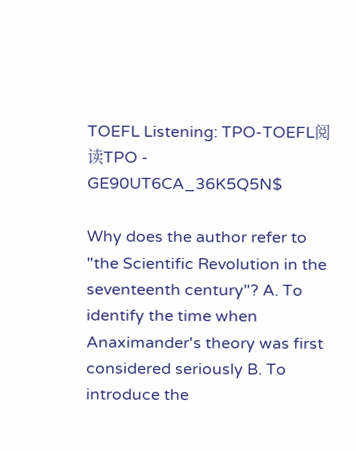TOEFL Listening: TPO-TOEFL阅读TPO - GE90UT6CA_36K5Q5N$

Why does the author refer to "the Scientific Revolution in the seventeenth century"? A. To identify the time when Anaximander's theory was first considered seriously B. To introduce the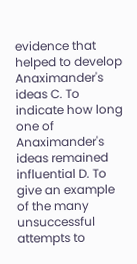evidence that helped to develop Anaximander's ideas C. To indicate how long one of Anaximander's ideas remained influential D. To give an example of the many unsuccessful attempts to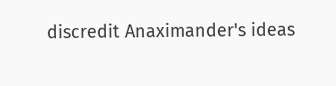discredit Anaximander's ideas